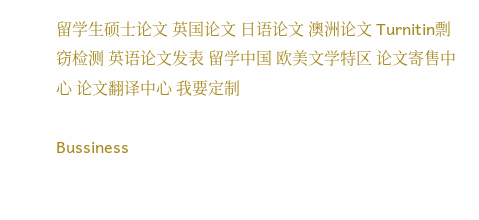留学生硕士论文 英国论文 日语论文 澳洲论文 Turnitin剽窃检测 英语论文发表 留学中国 欧美文学特区 论文寄售中心 论文翻译中心 我要定制

Bussiness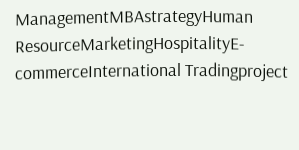ManagementMBAstrategyHuman ResourceMarketingHospitalityE-commerceInternational Tradingproject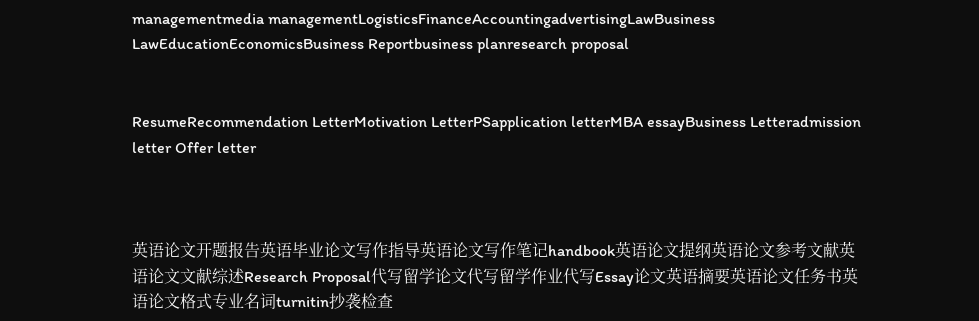managementmedia managementLogisticsFinanceAccountingadvertisingLawBusiness LawEducationEconomicsBusiness Reportbusiness planresearch proposal


ResumeRecommendation LetterMotivation LetterPSapplication letterMBA essayBusiness Letteradmission letter Offer letter



英语论文开题报告英语毕业论文写作指导英语论文写作笔记handbook英语论文提纲英语论文参考文献英语论文文献综述Research Proposal代写留学论文代写留学作业代写Essay论文英语摘要英语论文任务书英语论文格式专业名词turnitin抄袭检查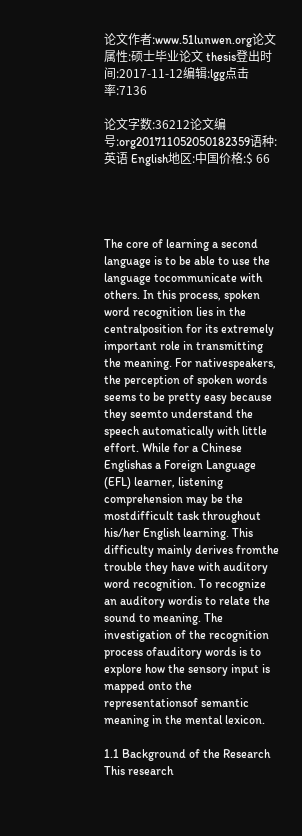论文作者:www.51lunwen.org论文属性:硕士毕业论文 thesis登出时间:2017-11-12编辑:lgg点击率:7136

论文字数:36212论文编号:org201711052050182359语种:英语 English地区:中国价格:$ 66




The core of learning a second language is to be able to use the language tocommunicate with others. In this process, spoken word recognition lies in the centralposition for its extremely important role in transmitting the meaning. For nativespeakers, the perception of spoken words seems to be pretty easy because they seemto understand the speech automatically with little effort. While for a Chinese Englishas a Foreign Language (EFL) learner, listening comprehension may be the mostdifficult task throughout his/her English learning. This difficulty mainly derives fromthe trouble they have with auditory word recognition. To recognize an auditory wordis to relate the sound to meaning. The investigation of the recognition process ofauditory words is to explore how the sensory input is mapped onto the representationsof semantic meaning in the mental lexicon.

1.1 Background of the Research
This research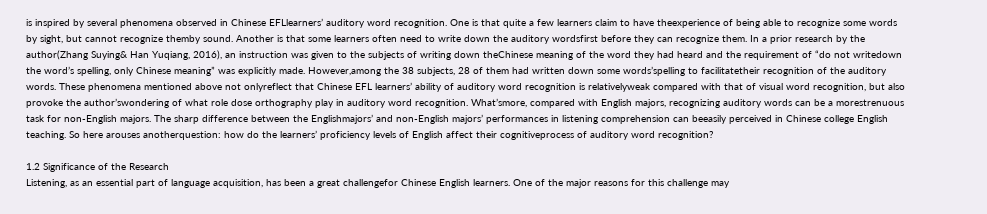is inspired by several phenomena observed in Chinese EFLlearners’ auditory word recognition. One is that quite a few learners claim to have theexperience of being able to recognize some words by sight, but cannot recognize themby sound. Another is that some learners often need to write down the auditory wordsfirst before they can recognize them. In a prior research by the author(Zhang Suying& Han Yuqiang, 2016), an instruction was given to the subjects of writing down theChinese meaning of the word they had heard and the requirement of “do not writedown the word’s spelling, only Chinese meaning” was explicitly made. However,among the 38 subjects, 28 of them had written down some words’spelling to facilitatetheir recognition of the auditory words. These phenomena mentioned above not onlyreflect that Chinese EFL learners’ ability of auditory word recognition is relativelyweak compared with that of visual word recognition, but also provoke the author’swondering of what role dose orthography play in auditory word recognition. What’smore, compared with English majors, recognizing auditory words can be a morestrenuous task for non-English majors. The sharp difference between the Englishmajors’ and non-English majors’ performances in listening comprehension can beeasily perceived in Chinese college English teaching. So here arouses anotherquestion: how do the learners’ proficiency levels of English affect their cognitiveprocess of auditory word recognition?

1.2 Significance of the Research
Listening, as an essential part of language acquisition, has been a great challengefor Chinese English learners. One of the major reasons for this challenge may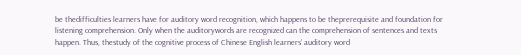be thedifficulties learners have for auditory word recognition, which happens to be theprerequisite and foundation for listening comprehension. Only when the auditorywords are recognized can the comprehension of sentences and texts happen. Thus, thestudy of the cognitive process of Chinese English learners’ auditory word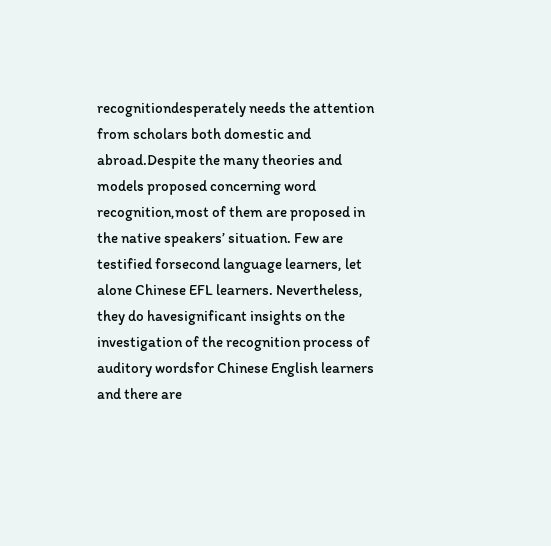recognitiondesperately needs the attention from scholars both domestic and abroad.Despite the many theories and models proposed concerning word recognition,most of them are proposed in the native speakers’ situation. Few are testified forsecond language learners, let alone Chinese EFL learners. Nevertheless, they do havesignificant insights on the investigation of the recognition process of auditory wordsfor Chinese English learners and there are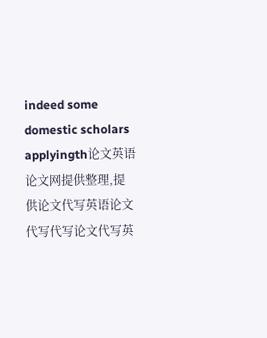indeed some domestic scholars applyingth论文英语论文网提供整理,提供论文代写英语论文代写代写论文代写英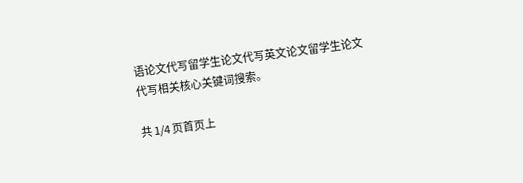语论文代写留学生论文代写英文论文留学生论文代写相关核心关键词搜索。

共 1/4 页首页上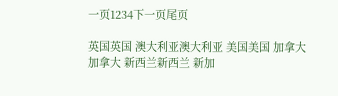一页1234下一页尾页

英国英国 澳大利亚澳大利亚 美国美国 加拿大加拿大 新西兰新西兰 新加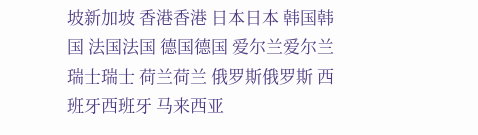坡新加坡 香港香港 日本日本 韩国韩国 法国法国 德国德国 爱尔兰爱尔兰 瑞士瑞士 荷兰荷兰 俄罗斯俄罗斯 西班牙西班牙 马来西亚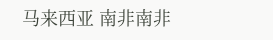马来西亚 南非南非